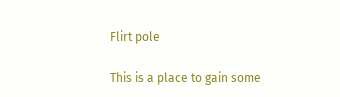Flirt pole

This is a place to gain some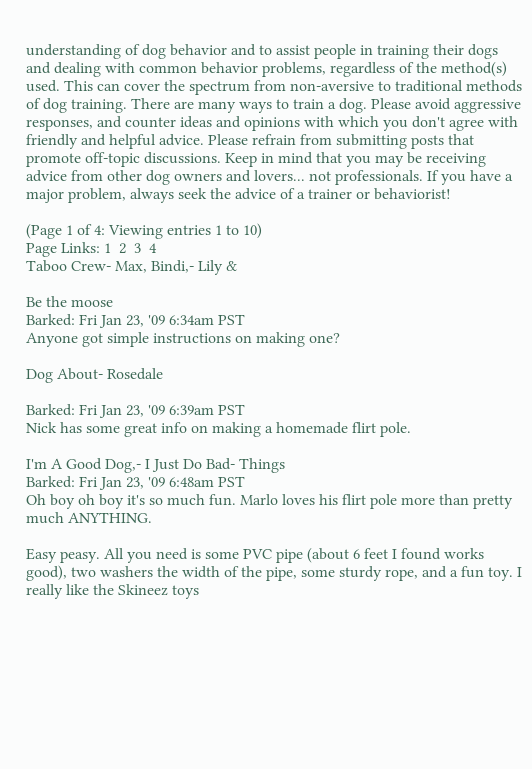understanding of dog behavior and to assist people in training their dogs and dealing with common behavior problems, regardless of the method(s) used. This can cover the spectrum from non-aversive to traditional methods of dog training. There are many ways to train a dog. Please avoid aggressive responses, and counter ideas and opinions with which you don't agree with friendly and helpful advice. Please refrain from submitting posts that promote off-topic discussions. Keep in mind that you may be receiving advice from other dog owners and lovers... not professionals. If you have a major problem, always seek the advice of a trainer or behaviorist!

(Page 1 of 4: Viewing entries 1 to 10)
Page Links: 1  2  3  4
Taboo Crew- Max, Bindi,- Lily &

Be the moose
Barked: Fri Jan 23, '09 6:34am PST
Anyone got simple instructions on making one?

Dog About- Rosedale

Barked: Fri Jan 23, '09 6:39am PST
Nick has some great info on making a homemade flirt pole.

I'm A Good Dog,- I Just Do Bad- Things
Barked: Fri Jan 23, '09 6:48am PST
Oh boy oh boy it's so much fun. Marlo loves his flirt pole more than pretty much ANYTHING.

Easy peasy. All you need is some PVC pipe (about 6 feet I found works good), two washers the width of the pipe, some sturdy rope, and a fun toy. I really like the Skineez toys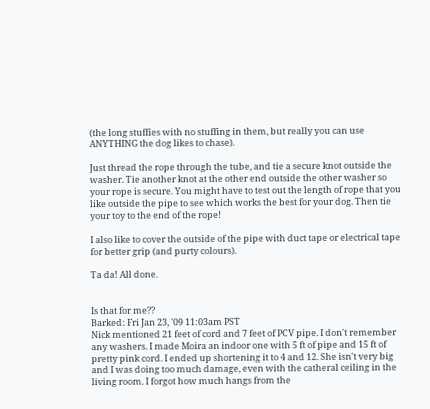(the long stuffies with no stuffing in them, but really you can use ANYTHING the dog likes to chase).

Just thread the rope through the tube, and tie a secure knot outside the washer. Tie another knot at the other end outside the other washer so your rope is secure. You might have to test out the length of rope that you like outside the pipe to see which works the best for your dog. Then tie your toy to the end of the rope!

I also like to cover the outside of the pipe with duct tape or electrical tape for better grip (and purty colours).

Ta da! All done.


Is that for me??
Barked: Fri Jan 23, '09 11:03am PST
Nick mentioned 21 feet of cord and 7 feet of PCV pipe. I don't remember any washers. I made Moira an indoor one with 5 ft of pipe and 15 ft of pretty pink cord. I ended up shortening it to 4 and 12. She isn't very big and I was doing too much damage, even with the catheral ceiling in the living room. I forgot how much hangs from the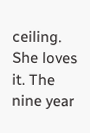ceiling. She loves it. The nine year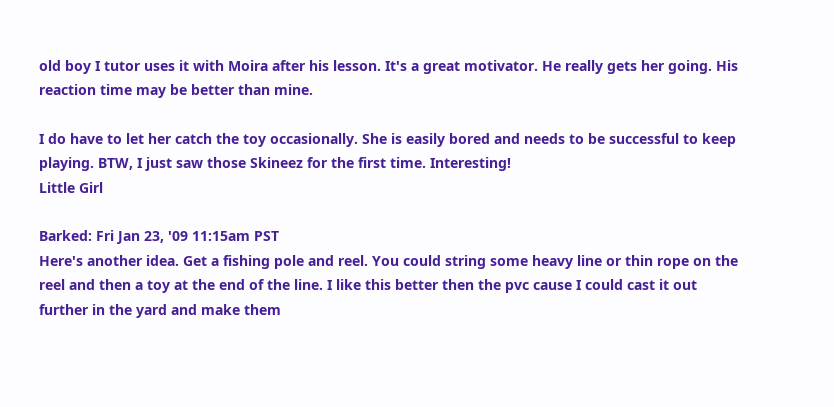old boy I tutor uses it with Moira after his lesson. It's a great motivator. He really gets her going. His reaction time may be better than mine.

I do have to let her catch the toy occasionally. She is easily bored and needs to be successful to keep playing. BTW, I just saw those Skineez for the first time. Interesting!
Little Girl

Barked: Fri Jan 23, '09 11:15am PST
Here's another idea. Get a fishing pole and reel. You could string some heavy line or thin rope on the reel and then a toy at the end of the line. I like this better then the pvc cause I could cast it out further in the yard and make them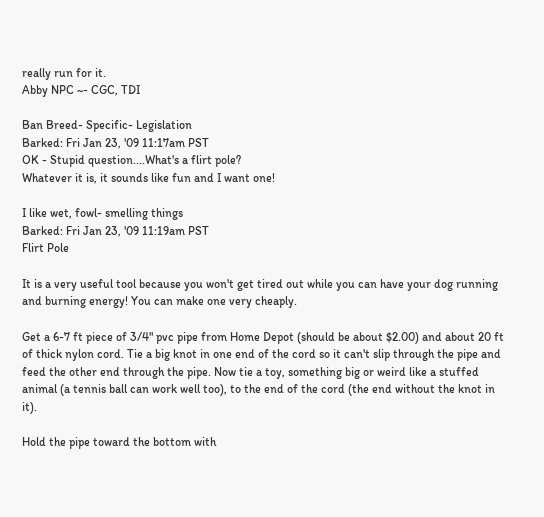really run for it.
Abby NPC ~- CGC, TDI

Ban Breed- Specific- Legislation
Barked: Fri Jan 23, '09 11:17am PST
OK - Stupid question....What's a flirt pole?
Whatever it is, it sounds like fun and I want one!

I like wet, fowl- smelling things
Barked: Fri Jan 23, '09 11:19am PST
Flirt Pole

It is a very useful tool because you won't get tired out while you can have your dog running and burning energy! You can make one very cheaply.

Get a 6-7 ft piece of 3/4" pvc pipe from Home Depot (should be about $2.00) and about 20 ft of thick nylon cord. Tie a big knot in one end of the cord so it can't slip through the pipe and feed the other end through the pipe. Now tie a toy, something big or weird like a stuffed animal (a tennis ball can work well too), to the end of the cord (the end without the knot in it).

Hold the pipe toward the bottom with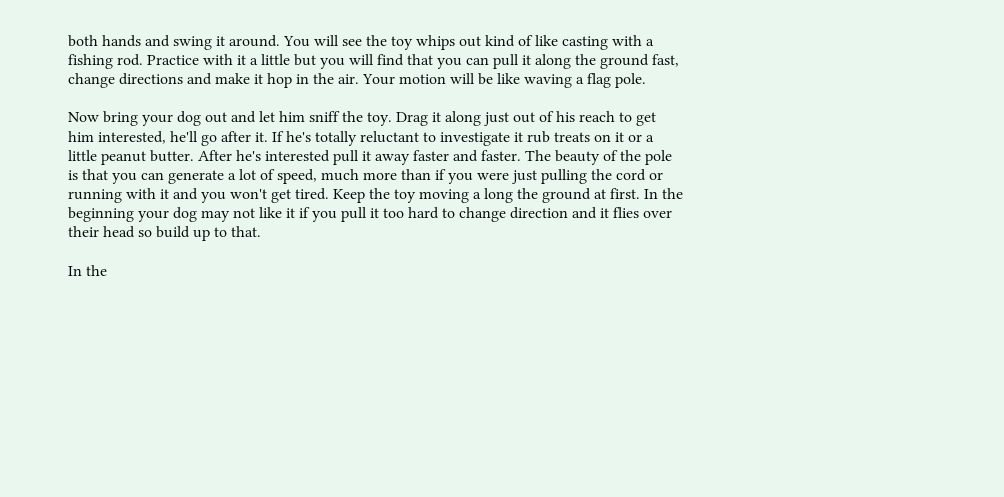both hands and swing it around. You will see the toy whips out kind of like casting with a fishing rod. Practice with it a little but you will find that you can pull it along the ground fast, change directions and make it hop in the air. Your motion will be like waving a flag pole.

Now bring your dog out and let him sniff the toy. Drag it along just out of his reach to get him interested, he'll go after it. If he's totally reluctant to investigate it rub treats on it or a little peanut butter. After he's interested pull it away faster and faster. The beauty of the pole is that you can generate a lot of speed, much more than if you were just pulling the cord or running with it and you won't get tired. Keep the toy moving a long the ground at first. In the beginning your dog may not like it if you pull it too hard to change direction and it flies over their head so build up to that.

In the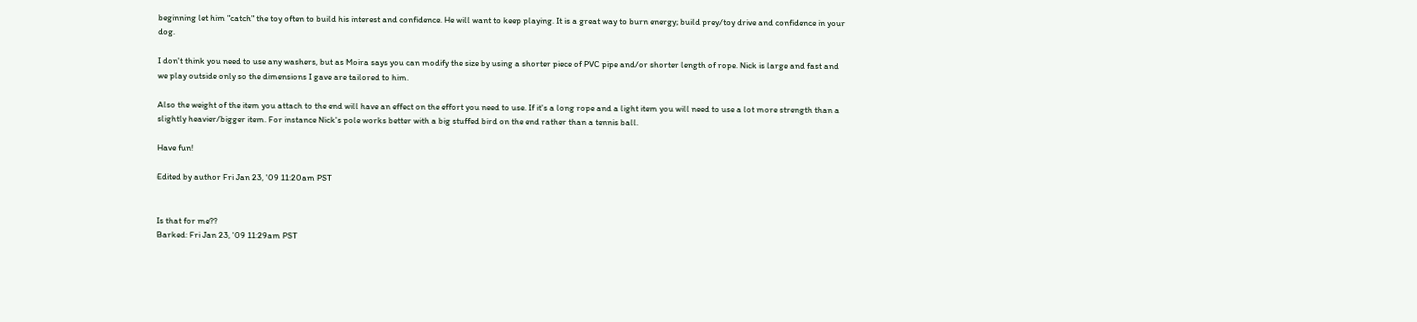beginning let him "catch" the toy often to build his interest and confidence. He will want to keep playing. It is a great way to burn energy; build prey/toy drive and confidence in your dog.

I don't think you need to use any washers, but as Moira says you can modify the size by using a shorter piece of PVC pipe and/or shorter length of rope. Nick is large and fast and we play outside only so the dimensions I gave are tailored to him.

Also the weight of the item you attach to the end will have an effect on the effort you need to use. If it's a long rope and a light item you will need to use a lot more strength than a slightly heavier/bigger item. For instance Nick's pole works better with a big stuffed bird on the end rather than a tennis ball.

Have fun!

Edited by author Fri Jan 23, '09 11:20am PST


Is that for me??
Barked: Fri Jan 23, '09 11:29am PST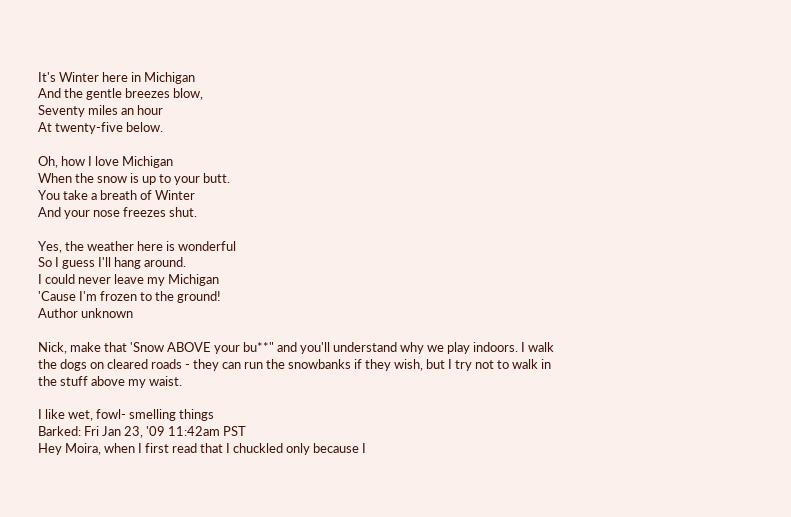It's Winter here in Michigan
And the gentle breezes blow,
Seventy miles an hour
At twenty-five below.

Oh, how I love Michigan
When the snow is up to your butt.
You take a breath of Winter
And your nose freezes shut.

Yes, the weather here is wonderful
So I guess I'll hang around.
I could never leave my Michigan
'Cause I'm frozen to the ground!
Author unknown

Nick, make that 'Snow ABOVE your bu**" and you'll understand why we play indoors. I walk the dogs on cleared roads - they can run the snowbanks if they wish, but I try not to walk in the stuff above my waist.

I like wet, fowl- smelling things
Barked: Fri Jan 23, '09 11:42am PST
Hey Moira, when I first read that I chuckled only because I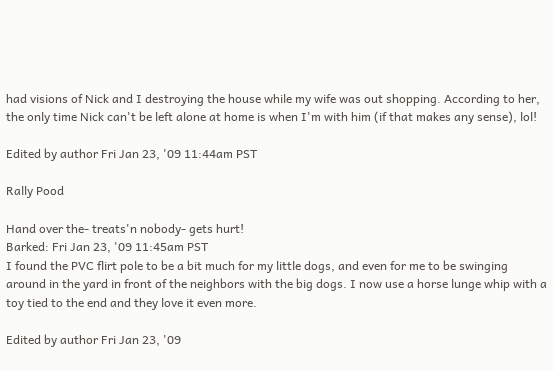had visions of Nick and I destroying the house while my wife was out shopping. According to her, the only time Nick can't be left alone at home is when I'm with him (if that makes any sense), lol!

Edited by author Fri Jan 23, '09 11:44am PST

Rally Pood

Hand over the- treats'n nobody- gets hurt!
Barked: Fri Jan 23, '09 11:45am PST
I found the PVC flirt pole to be a bit much for my little dogs, and even for me to be swinging around in the yard in front of the neighbors with the big dogs. I now use a horse lunge whip with a toy tied to the end and they love it even more.

Edited by author Fri Jan 23, '09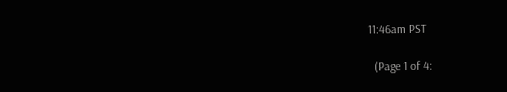11:46am PST

  (Page 1 of 4: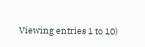Viewing entries 1 to 10)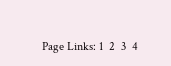Page Links: 1  2  3  4